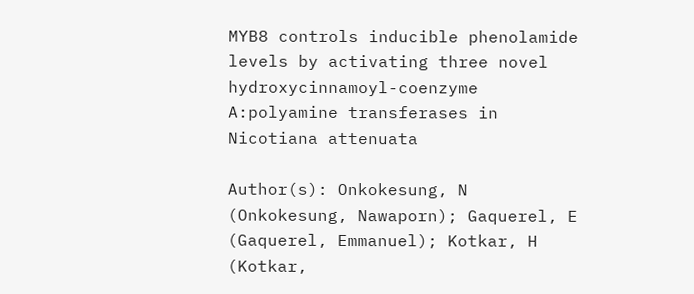MYB8 controls inducible phenolamide levels by activating three novel hydroxycinnamoyl-coenzyme A:polyamine transferases in Nicotiana attenuata

Author(s): Onkokesung, N (Onkokesung, Nawaporn); Gaquerel, E (Gaquerel, Emmanuel); Kotkar, H (Kotkar,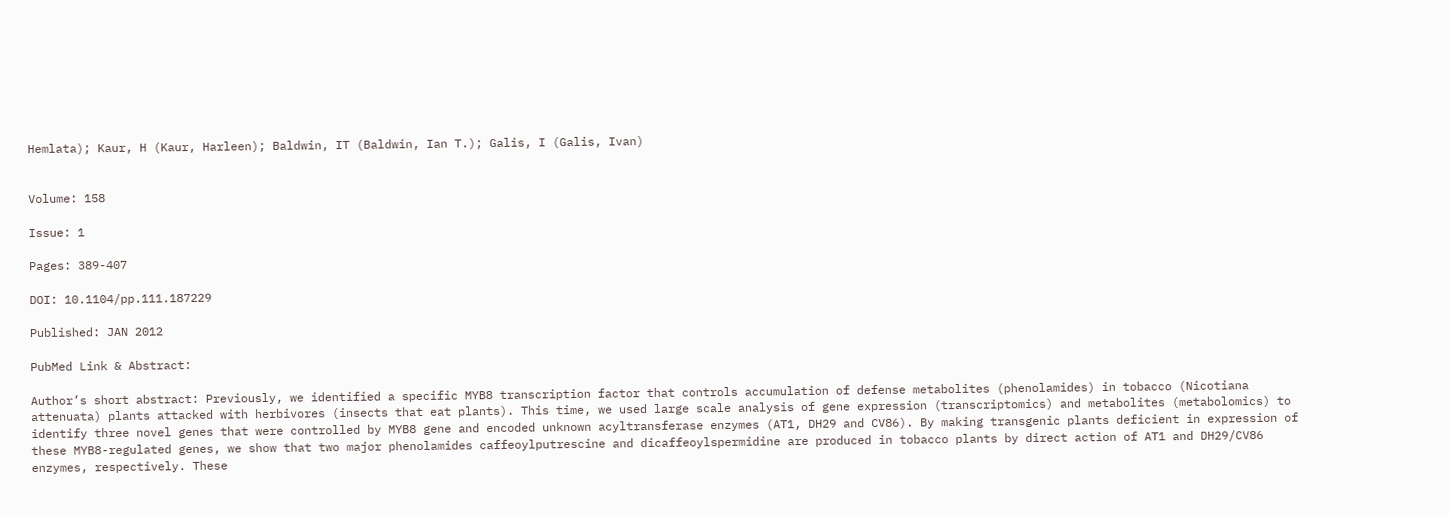Hemlata); Kaur, H (Kaur, Harleen); Baldwin, IT (Baldwin, Ian T.); Galis, I (Galis, Ivan)


Volume: 158

Issue: 1

Pages: 389-407

DOI: 10.1104/pp.111.187229

Published: JAN 2012

PubMed Link & Abstract:

Author’s short abstract: Previously, we identified a specific MYB8 transcription factor that controls accumulation of defense metabolites (phenolamides) in tobacco (Nicotiana attenuata) plants attacked with herbivores (insects that eat plants). This time, we used large scale analysis of gene expression (transcriptomics) and metabolites (metabolomics) to identify three novel genes that were controlled by MYB8 gene and encoded unknown acyltransferase enzymes (AT1, DH29 and CV86). By making transgenic plants deficient in expression of these MYB8-regulated genes, we show that two major phenolamides caffeoylputrescine and dicaffeoylspermidine are produced in tobacco plants by direct action of AT1 and DH29/CV86 enzymes, respectively. These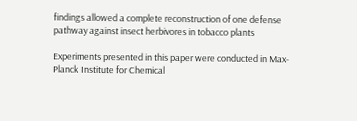findings allowed a complete reconstruction of one defense pathway against insect herbivores in tobacco plants

Experiments presented in this paper were conducted in Max-Planck Institute for Chemical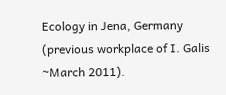Ecology in Jena, Germany (previous workplace of I. Galis ~March 2011).